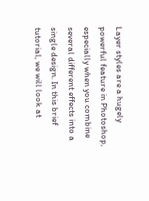Layer styles are a hugely powerful feature in Photoshop, especially when you combine several different effects into a single design. In this brief tutorial, we will look at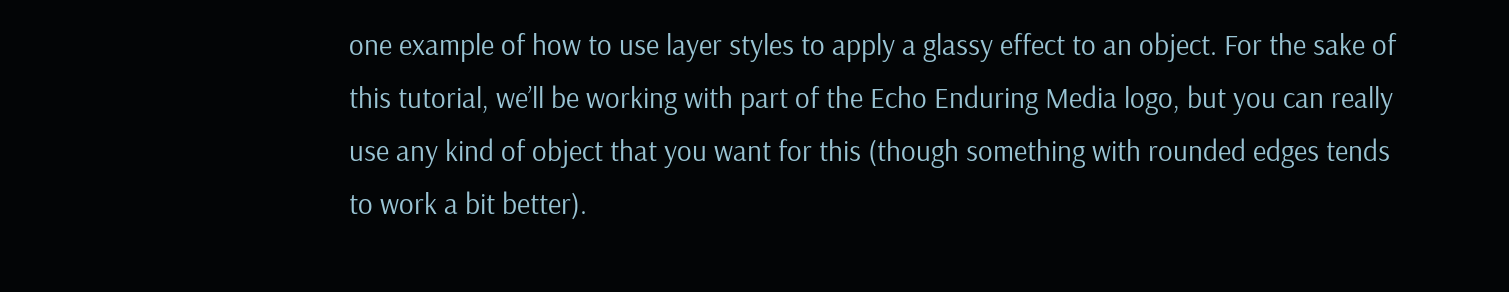one example of how to use layer styles to apply a glassy effect to an object. For the sake of this tutorial, we’ll be working with part of the Echo Enduring Media logo, but you can really use any kind of object that you want for this (though something with rounded edges tends to work a bit better).